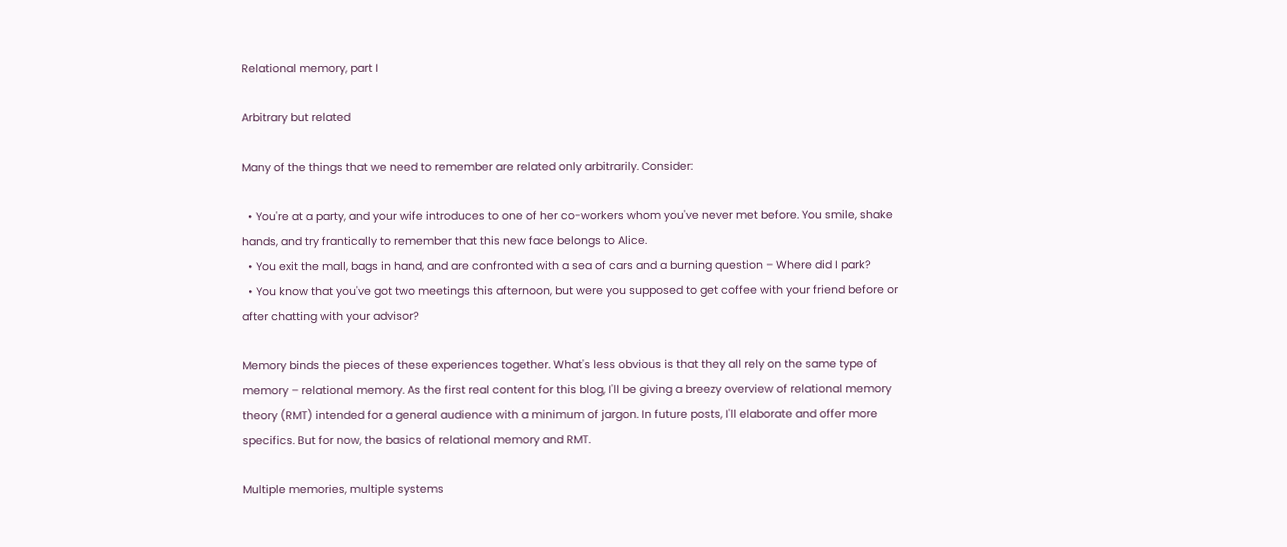Relational memory, part I

Arbitrary but related

Many of the things that we need to remember are related only arbitrarily. Consider:

  • You're at a party, and your wife introduces to one of her co-workers whom you've never met before. You smile, shake hands, and try frantically to remember that this new face belongs to Alice.
  • You exit the mall, bags in hand, and are confronted with a sea of cars and a burning question – Where did I park?
  • You know that you've got two meetings this afternoon, but were you supposed to get coffee with your friend before or after chatting with your advisor?

Memory binds the pieces of these experiences together. What's less obvious is that they all rely on the same type of memory – relational memory. As the first real content for this blog, I'll be giving a breezy overview of relational memory theory (RMT) intended for a general audience with a minimum of jargon. In future posts, I'll elaborate and offer more specifics. But for now, the basics of relational memory and RMT.

Multiple memories, multiple systems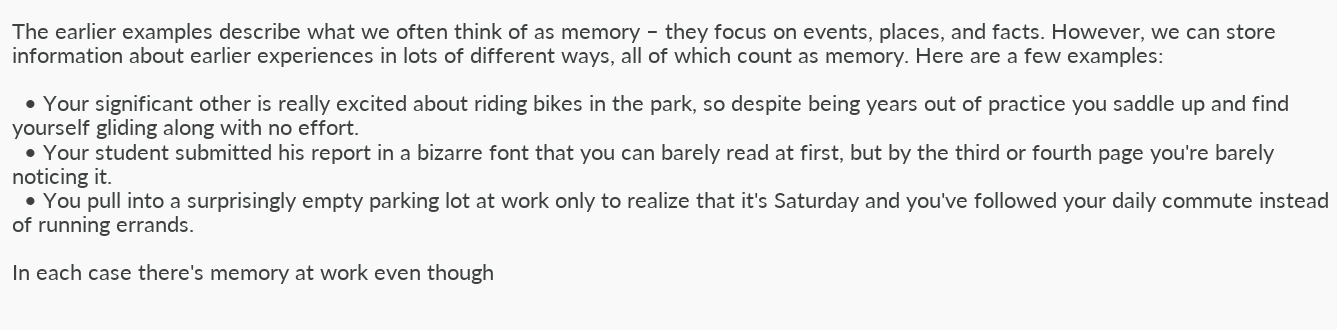The earlier examples describe what we often think of as memory – they focus on events, places, and facts. However, we can store information about earlier experiences in lots of different ways, all of which count as memory. Here are a few examples:

  • Your significant other is really excited about riding bikes in the park, so despite being years out of practice you saddle up and find yourself gliding along with no effort.
  • Your student submitted his report in a bizarre font that you can barely read at first, but by the third or fourth page you're barely noticing it.
  • You pull into a surprisingly empty parking lot at work only to realize that it's Saturday and you've followed your daily commute instead of running errands.

In each case there's memory at work even though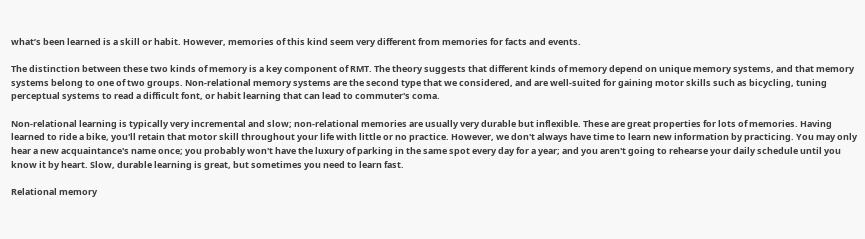what’s been learned is a skill or habit. However, memories of this kind seem very different from memories for facts and events.

The distinction between these two kinds of memory is a key component of RMT. The theory suggests that different kinds of memory depend on unique memory systems, and that memory systems belong to one of two groups. Non-relational memory systems are the second type that we considered, and are well-suited for gaining motor skills such as bicycling, tuning perceptual systems to read a difficult font, or habit learning that can lead to commuter's coma.

Non-relational learning is typically very incremental and slow; non-relational memories are usually very durable but inflexible. These are great properties for lots of memories. Having learned to ride a bike, you'll retain that motor skill throughout your life with little or no practice. However, we don't always have time to learn new information by practicing. You may only hear a new acquaintance's name once; you probably won't have the luxury of parking in the same spot every day for a year; and you aren't going to rehearse your daily schedule until you know it by heart. Slow, durable learning is great, but sometimes you need to learn fast.

Relational memory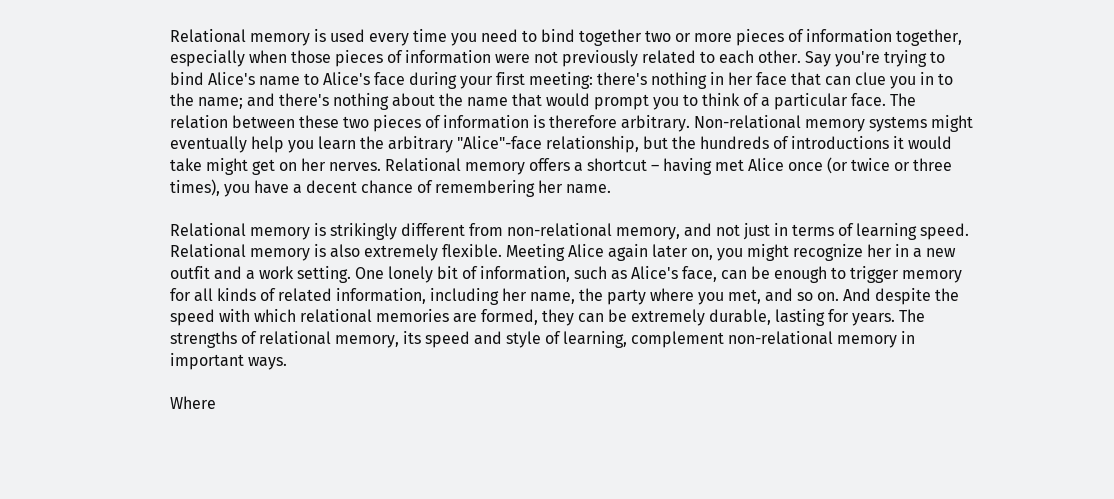Relational memory is used every time you need to bind together two or more pieces of information together, especially when those pieces of information were not previously related to each other. Say you're trying to bind Alice's name to Alice's face during your first meeting: there's nothing in her face that can clue you in to the name; and there's nothing about the name that would prompt you to think of a particular face. The relation between these two pieces of information is therefore arbitrary. Non-relational memory systems might eventually help you learn the arbitrary "Alice"-face relationship, but the hundreds of introductions it would take might get on her nerves. Relational memory offers a shortcut – having met Alice once (or twice or three times), you have a decent chance of remembering her name.

Relational memory is strikingly different from non-relational memory, and not just in terms of learning speed. Relational memory is also extremely flexible. Meeting Alice again later on, you might recognize her in a new outfit and a work setting. One lonely bit of information, such as Alice's face, can be enough to trigger memory for all kinds of related information, including her name, the party where you met, and so on. And despite the speed with which relational memories are formed, they can be extremely durable, lasting for years. The strengths of relational memory, its speed and style of learning, complement non-relational memory in important ways.

Where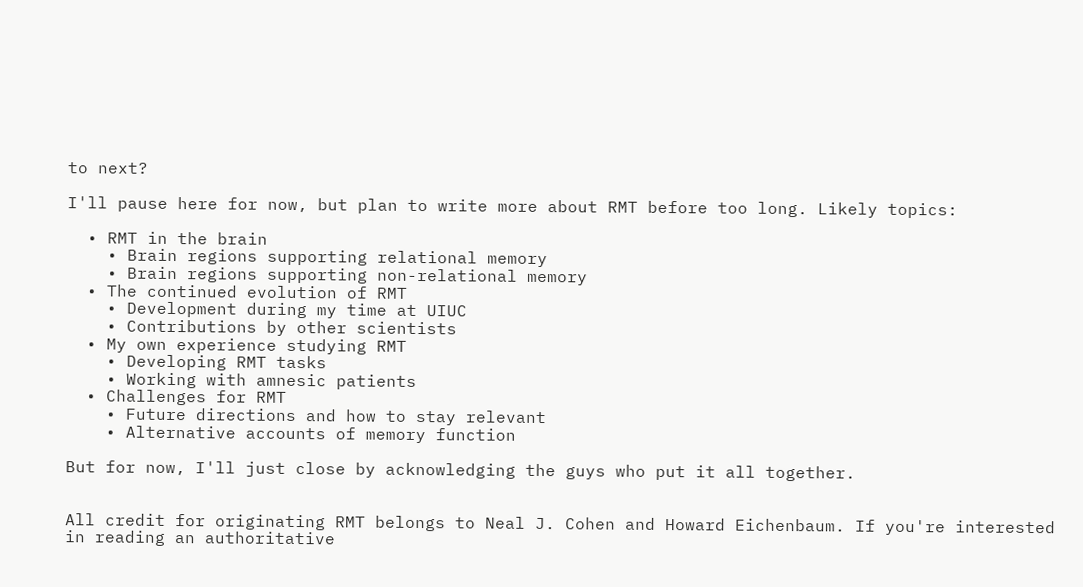to next?

I'll pause here for now, but plan to write more about RMT before too long. Likely topics:

  • RMT in the brain
    • Brain regions supporting relational memory
    • Brain regions supporting non-relational memory
  • The continued evolution of RMT
    • Development during my time at UIUC
    • Contributions by other scientists
  • My own experience studying RMT
    • Developing RMT tasks
    • Working with amnesic patients
  • Challenges for RMT
    • Future directions and how to stay relevant
    • Alternative accounts of memory function

But for now, I'll just close by acknowledging the guys who put it all together.


All credit for originating RMT belongs to Neal J. Cohen and Howard Eichenbaum. If you're interested in reading an authoritative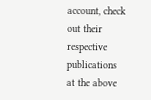account, check out their respective publications at the above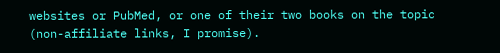websites or PubMed, or one of their two books on the topic (non-affiliate links, I promise).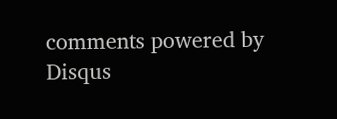comments powered by Disqus